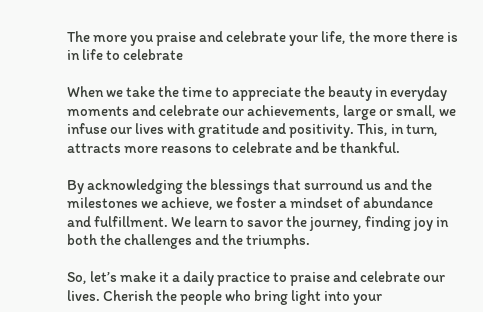The more you praise and celebrate your life, the more there is in life to celebrate

When we take the time to appreciate the beauty in everyday moments and celebrate our achievements, large or small, we infuse our lives with gratitude and positivity. This, in turn, attracts more reasons to celebrate and be thankful.

By acknowledging the blessings that surround us and the milestones we achieve, we foster a mindset of abundance and fulfillment. We learn to savor the journey, finding joy in both the challenges and the triumphs.

So, let’s make it a daily practice to praise and celebrate our lives. Cherish the people who bring light into your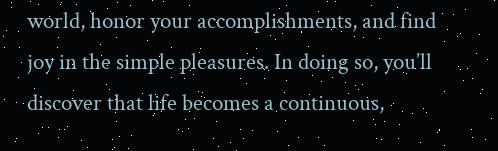world, honor your accomplishments, and find joy in the simple pleasures. In doing so, you’ll discover that life becomes a continuous,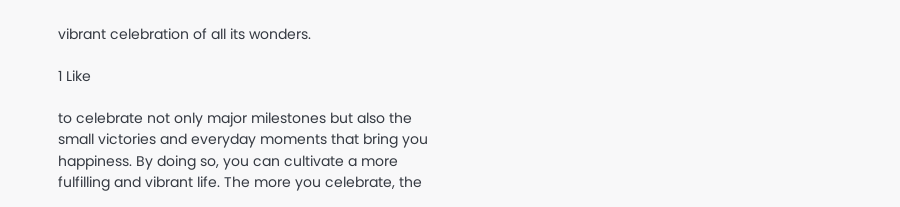vibrant celebration of all its wonders.

1 Like

to celebrate not only major milestones but also the small victories and everyday moments that bring you happiness. By doing so, you can cultivate a more fulfilling and vibrant life. The more you celebrate, the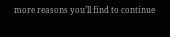more reasons you’ll find to continue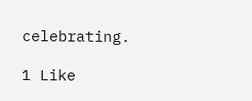celebrating.

1 Like